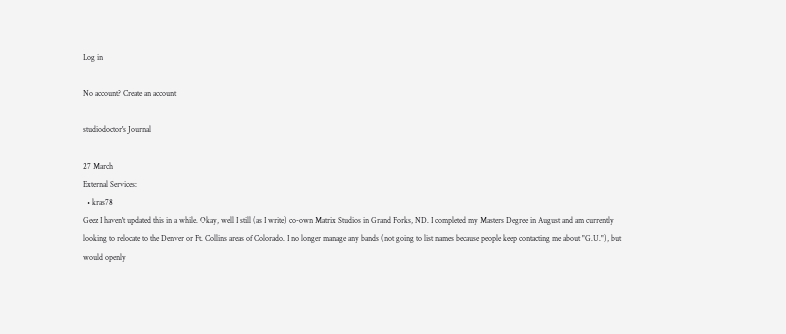Log in

No account? Create an account

studiodoctor's Journal

27 March
External Services:
  • kras78
Geez I haven't updated this in a while. Okay, well I still (as I write) co-own Matrix Studios in Grand Forks, ND. I completed my Masters Degree in August and am currently looking to relocate to the Denver or Ft. Collins areas of Colorado. I no longer manage any bands (not going to list names because people keep contacting me about "G.U."), but would openly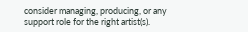consider managing, producing, or any support role for the right artist(s).